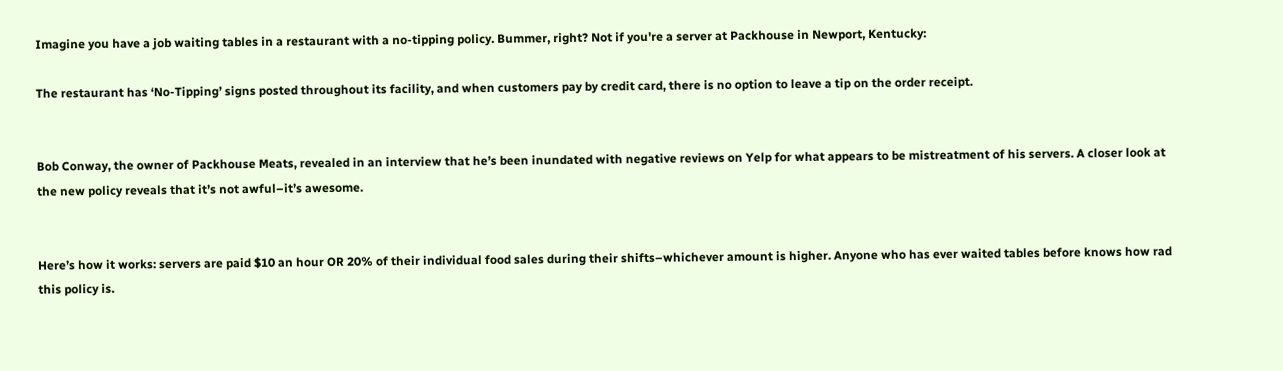Imagine you have a job waiting tables in a restaurant with a no-tipping policy. Bummer, right? Not if you're a server at Packhouse in Newport, Kentucky:

The restaurant has ‘No-Tipping’ signs posted throughout its facility, and when customers pay by credit card, there is no option to leave a tip on the order receipt.


Bob Conway, the owner of Packhouse Meats, revealed in an interview that he’s been inundated with negative reviews on Yelp for what appears to be mistreatment of his servers. A closer look at the new policy reveals that it’s not awful–it’s awesome.


Here’s how it works: servers are paid $10 an hour OR 20% of their individual food sales during their shifts–whichever amount is higher. Anyone who has ever waited tables before knows how rad this policy is.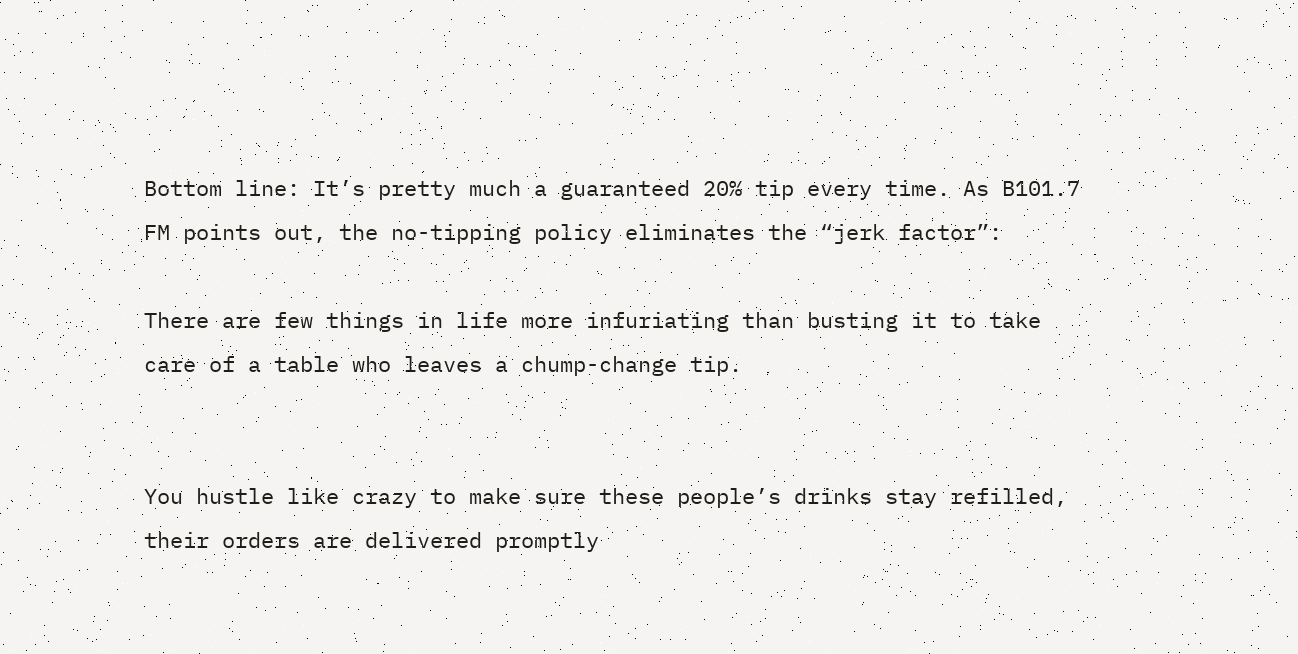Bottom line: It’s pretty much a guaranteed 20% tip every time. As B101.7 FM points out, the no-tipping policy eliminates the “jerk factor”:

There are few things in life more infuriating than busting it to take care of a table who leaves a chump-change tip.


You hustle like crazy to make sure these people’s drinks stay refilled, their orders are delivered promptly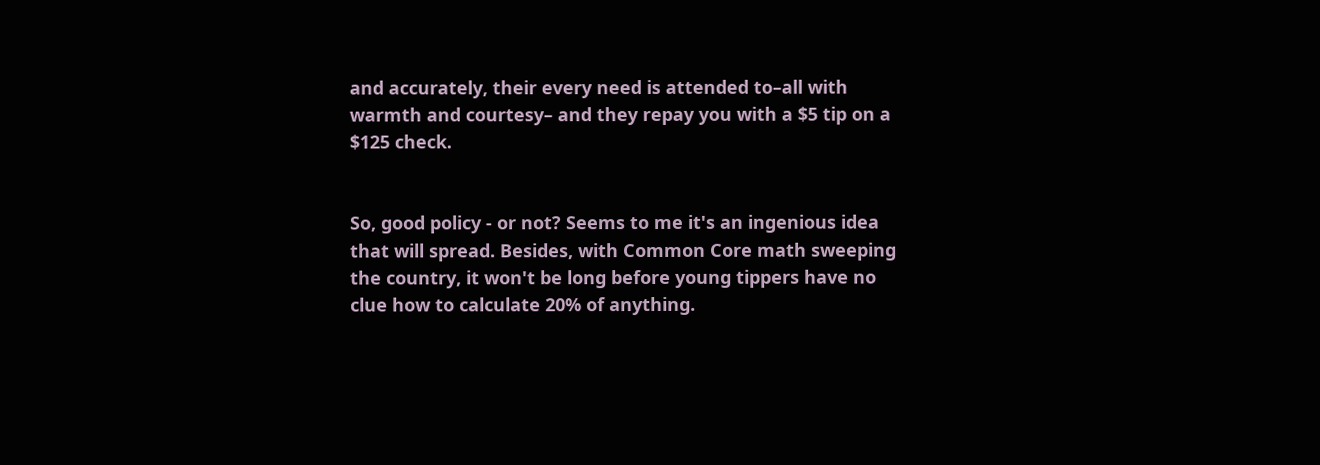and accurately, their every need is attended to–all with warmth and courtesy– and they repay you with a $5 tip on a $125 check.


So, good policy - or not? Seems to me it's an ingenious idea that will spread. Besides, with Common Core math sweeping the country, it won't be long before young tippers have no clue how to calculate 20% of anything.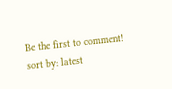Be the first to comment!
sort by: latest